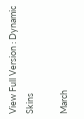View Full Version : Dynamic Skins

March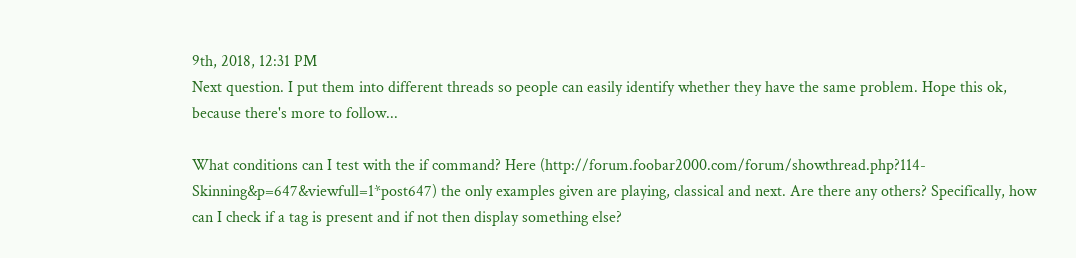9th, 2018, 12:31 PM
Next question. I put them into different threads so people can easily identify whether they have the same problem. Hope this ok, because there's more to follow...

What conditions can I test with the if command? Here (http://forum.foobar2000.com/forum/showthread.php?114-Skinning&p=647&viewfull=1*post647) the only examples given are playing, classical and next. Are there any others? Specifically, how can I check if a tag is present and if not then display something else?